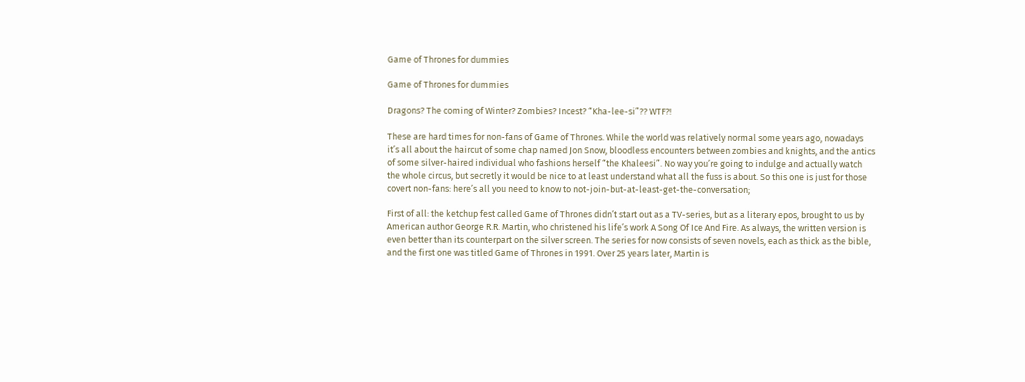Game of Thrones for dummies

Game of Thrones for dummies

Dragons? The coming of Winter? Zombies? Incest? “Kha-lee-si”?? WTF?!

These are hard times for non-fans of Game of Thrones. While the world was relatively normal some years ago, nowadays it’s all about the haircut of some chap named Jon Snow, bloodless encounters between zombies and knights, and the antics of some silver-haired individual who fashions herself “the Khaleesi”. No way you’re going to indulge and actually watch the whole circus, but secretly it would be nice to at least understand what all the fuss is about. So this one is just for those covert non-fans: here’s all you need to know to not-join-but-at-least-get-the-conversation;

First of all: the ketchup fest called Game of Thrones didn’t start out as a TV-series, but as a literary epos, brought to us by American author George R.R. Martin, who christened his life’s work A Song Of Ice And Fire. As always, the written version is even better than its counterpart on the silver screen. The series for now consists of seven novels, each as thick as the bible, and the first one was titled Game of Thrones in 1991. Over 25 years later, Martin is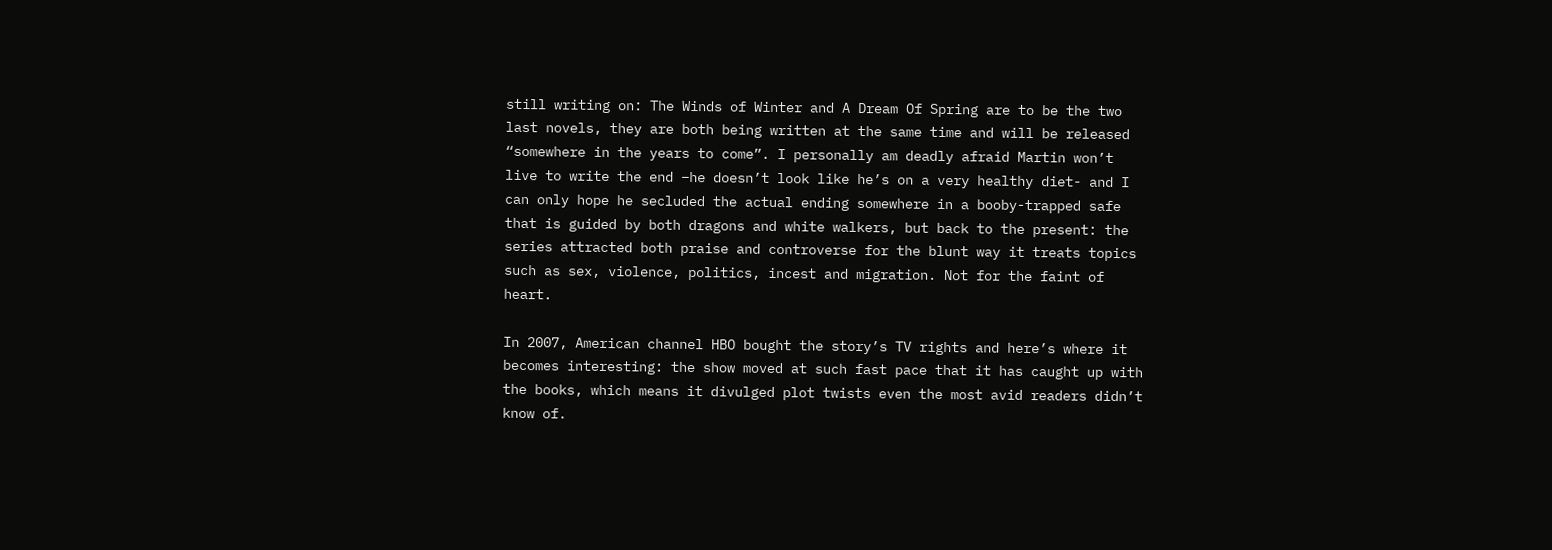still writing on: The Winds of Winter and A Dream Of Spring are to be the two last novels, they are both being written at the same time and will be released “somewhere in the years to come”. I personally am deadly afraid Martin won’t live to write the end –he doesn’t look like he’s on a very healthy diet- and I can only hope he secluded the actual ending somewhere in a booby-trapped safe that is guided by both dragons and white walkers, but back to the present: the series attracted both praise and controverse for the blunt way it treats topics such as sex, violence, politics, incest and migration. Not for the faint of heart.

In 2007, American channel HBO bought the story’s TV rights and here’s where it becomes interesting: the show moved at such fast pace that it has caught up with the books, which means it divulged plot twists even the most avid readers didn’t know of.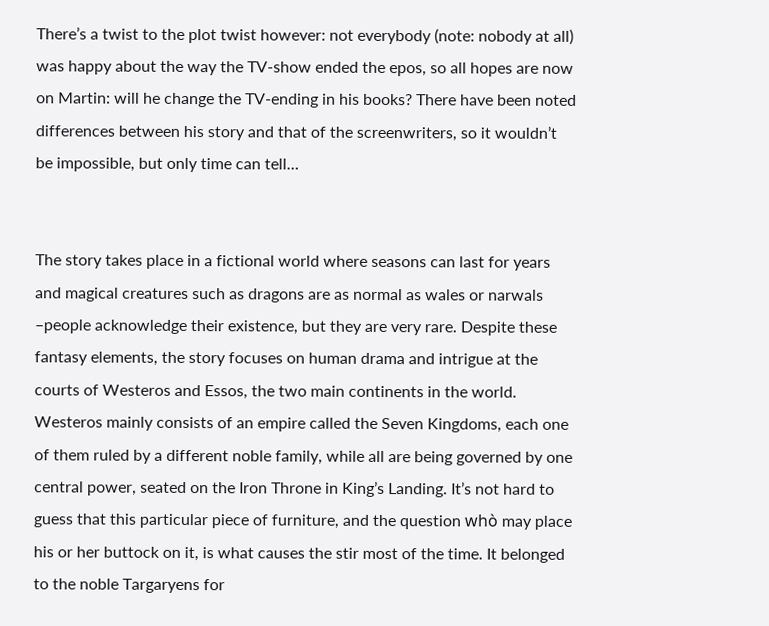There’s a twist to the plot twist however: not everybody (note: nobody at all) was happy about the way the TV-show ended the epos, so all hopes are now on Martin: will he change the TV-ending in his books? There have been noted differences between his story and that of the screenwriters, so it wouldn’t be impossible, but only time can tell…


The story takes place in a fictional world where seasons can last for years and magical creatures such as dragons are as normal as wales or narwals –people acknowledge their existence, but they are very rare. Despite these fantasy elements, the story focuses on human drama and intrigue at the courts of Westeros and Essos, the two main continents in the world. Westeros mainly consists of an empire called the Seven Kingdoms, each one of them ruled by a different noble family, while all are being governed by one central power, seated on the Iron Throne in King’s Landing. It’s not hard to guess that this particular piece of furniture, and the question whò may place his or her buttock on it, is what causes the stir most of the time. It belonged to the noble Targaryens for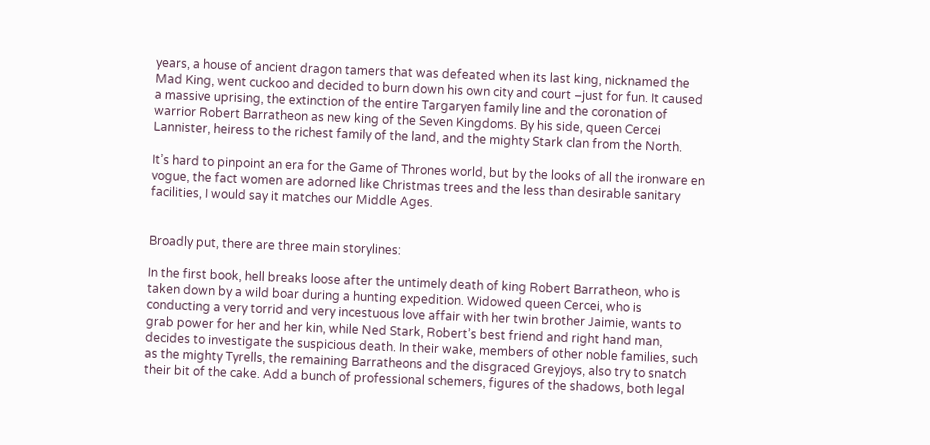years, a house of ancient dragon tamers that was defeated when its last king, nicknamed the Mad King, went cuckoo and decided to burn down his own city and court –just for fun. It caused a massive uprising, the extinction of the entire Targaryen family line and the coronation of warrior Robert Barratheon as new king of the Seven Kingdoms. By his side, queen Cercei Lannister, heiress to the richest family of the land, and the mighty Stark clan from the North.

It’s hard to pinpoint an era for the Game of Thrones world, but by the looks of all the ironware en vogue, the fact women are adorned like Christmas trees and the less than desirable sanitary facilities, I would say it matches our Middle Ages.


Broadly put, there are three main storylines:

In the first book, hell breaks loose after the untimely death of king Robert Barratheon, who is taken down by a wild boar during a hunting expedition. Widowed queen Cercei, who is conducting a very torrid and very incestuous love affair with her twin brother Jaimie, wants to grab power for her and her kin, while Ned Stark, Robert’s best friend and right hand man, decides to investigate the suspicious death. In their wake, members of other noble families, such as the mighty Tyrells, the remaining Barratheons and the disgraced Greyjoys, also try to snatch their bit of the cake. Add a bunch of professional schemers, figures of the shadows, both legal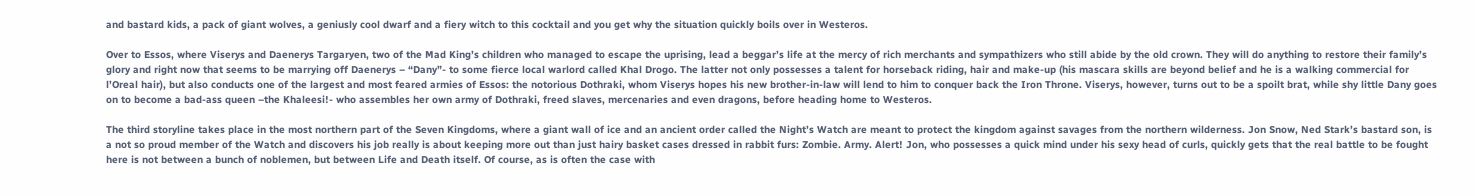and bastard kids, a pack of giant wolves, a geniusly cool dwarf and a fiery witch to this cocktail and you get why the situation quickly boils over in Westeros.

Over to Essos, where Viserys and Daenerys Targaryen, two of the Mad King’s children who managed to escape the uprising, lead a beggar’s life at the mercy of rich merchants and sympathizers who still abide by the old crown. They will do anything to restore their family’s glory and right now that seems to be marrying off Daenerys – “Dany”- to some fierce local warlord called Khal Drogo. The latter not only possesses a talent for horseback riding, hair and make-up (his mascara skills are beyond belief and he is a walking commercial for l’Oreal hair), but also conducts one of the largest and most feared armies of Essos: the notorious Dothraki, whom Viserys hopes his new brother-in-law will lend to him to conquer back the Iron Throne. Viserys, however, turns out to be a spoilt brat, while shy little Dany goes on to become a bad-ass queen –the Khaleesi!- who assembles her own army of Dothraki, freed slaves, mercenaries and even dragons, before heading home to Westeros.

The third storyline takes place in the most northern part of the Seven Kingdoms, where a giant wall of ice and an ancient order called the Night’s Watch are meant to protect the kingdom against savages from the northern wilderness. Jon Snow, Ned Stark’s bastard son, is a not so proud member of the Watch and discovers his job really is about keeping more out than just hairy basket cases dressed in rabbit furs: Zombie. Army. Alert! Jon, who possesses a quick mind under his sexy head of curls, quickly gets that the real battle to be fought here is not between a bunch of noblemen, but between Life and Death itself. Of course, as is often the case with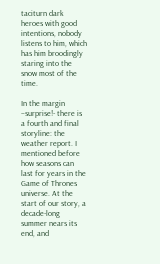taciturn dark heroes with good intentions, nobody listens to him, which has him broodingly staring into the snow most of the time.

In the margin –surprise!- there is a fourth and final storyline: the weather report. I mentioned before how seasons can last for years in the Game of Thrones universe. At the start of our story, a decade-long summer nears its end, and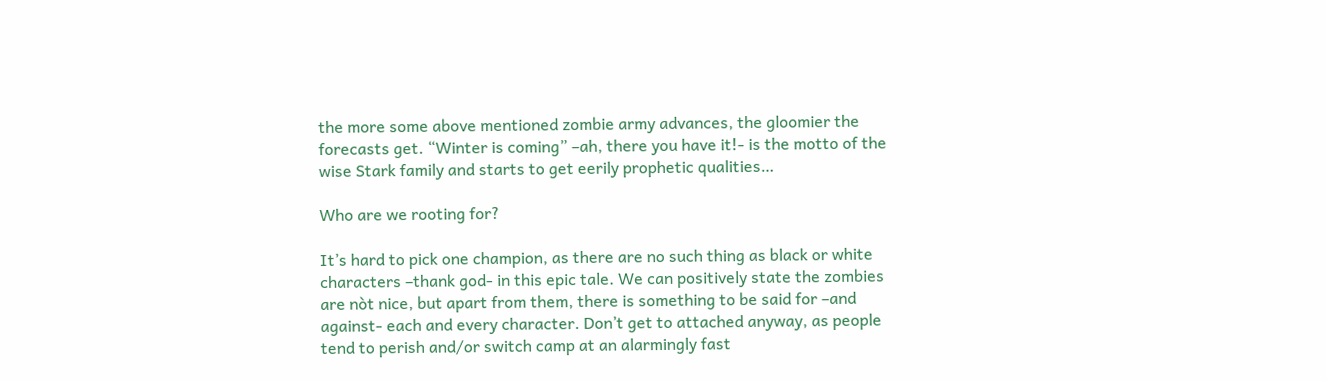the more some above mentioned zombie army advances, the gloomier the forecasts get. “Winter is coming” –ah, there you have it!- is the motto of the wise Stark family and starts to get eerily prophetic qualities…

Who are we rooting for?

It’s hard to pick one champion, as there are no such thing as black or white characters –thank god- in this epic tale. We can positively state the zombies are nòt nice, but apart from them, there is something to be said for –and against- each and every character. Don’t get to attached anyway, as people tend to perish and/or switch camp at an alarmingly fast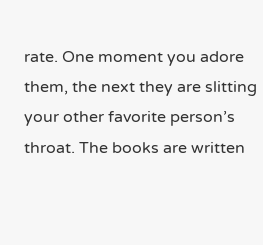rate. One moment you adore them, the next they are slitting your other favorite person’s throat. The books are written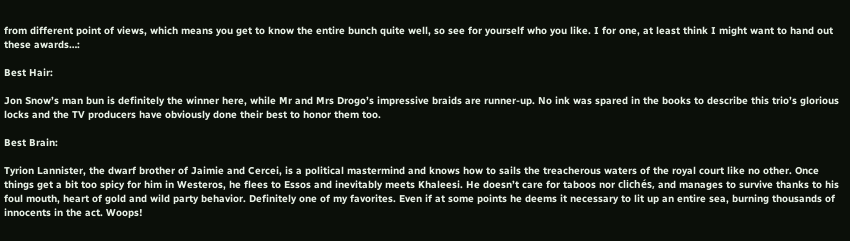from different point of views, which means you get to know the entire bunch quite well, so see for yourself who you like. I for one, at least think I might want to hand out these awards…:

Best Hair:

Jon Snow’s man bun is definitely the winner here, while Mr and Mrs Drogo’s impressive braids are runner-up. No ink was spared in the books to describe this trio’s glorious locks and the TV producers have obviously done their best to honor them too.

Best Brain:

Tyrion Lannister, the dwarf brother of Jaimie and Cercei, is a political mastermind and knows how to sails the treacherous waters of the royal court like no other. Once things get a bit too spicy for him in Westeros, he flees to Essos and inevitably meets Khaleesi. He doesn’t care for taboos nor clichés, and manages to survive thanks to his foul mouth, heart of gold and wild party behavior. Definitely one of my favorites. Even if at some points he deems it necessary to lit up an entire sea, burning thousands of innocents in the act. Woops!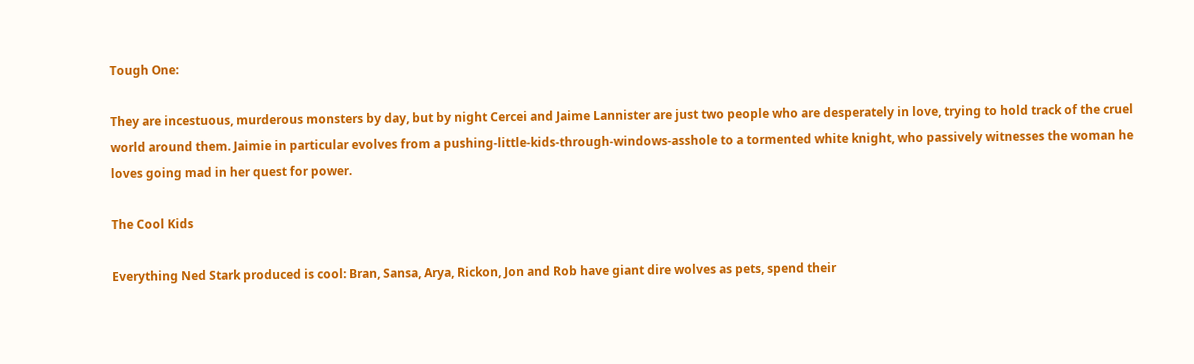Tough One:

They are incestuous, murderous monsters by day, but by night Cercei and Jaime Lannister are just two people who are desperately in love, trying to hold track of the cruel world around them. Jaimie in particular evolves from a pushing-little-kids-through-windows-asshole to a tormented white knight, who passively witnesses the woman he loves going mad in her quest for power.

The Cool Kids

Everything Ned Stark produced is cool: Bran, Sansa, Arya, Rickon, Jon and Rob have giant dire wolves as pets, spend their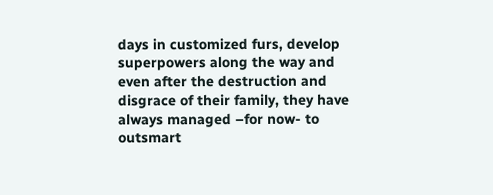days in customized furs, develop superpowers along the way and even after the destruction and disgrace of their family, they have always managed –for now- to outsmart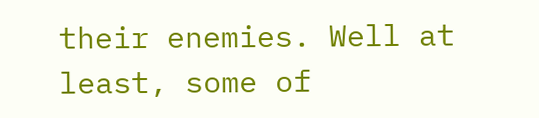their enemies. Well at least, some of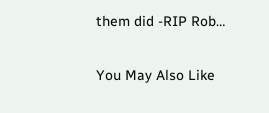them did -RIP Rob…

You May Also Like